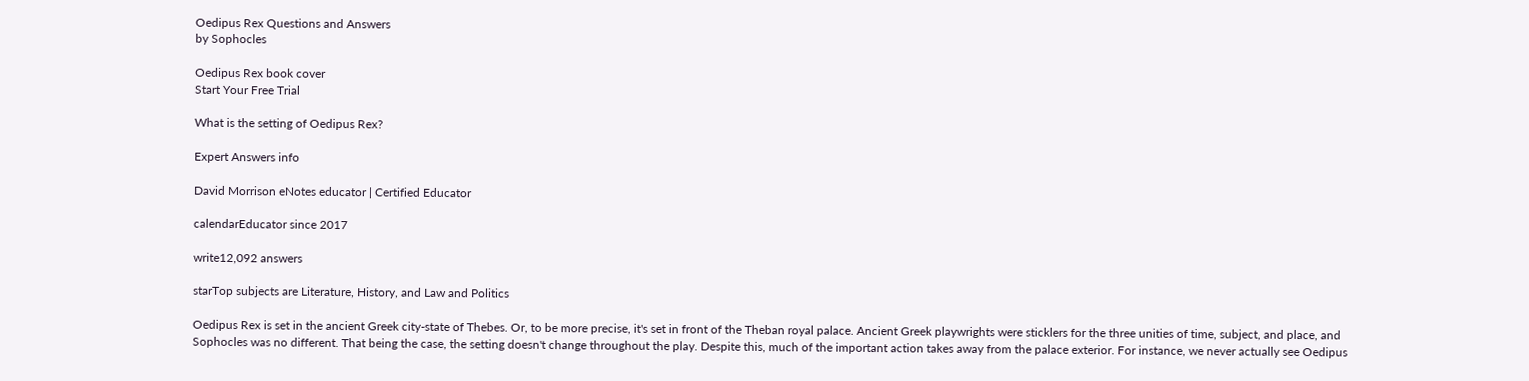Oedipus Rex Questions and Answers
by Sophocles

Oedipus Rex book cover
Start Your Free Trial

What is the setting of Oedipus Rex?

Expert Answers info

David Morrison eNotes educator | Certified Educator

calendarEducator since 2017

write12,092 answers

starTop subjects are Literature, History, and Law and Politics

Oedipus Rex is set in the ancient Greek city-state of Thebes. Or, to be more precise, it's set in front of the Theban royal palace. Ancient Greek playwrights were sticklers for the three unities of time, subject, and place, and Sophocles was no different. That being the case, the setting doesn't change throughout the play. Despite this, much of the important action takes away from the palace exterior. For instance, we never actually see Oedipus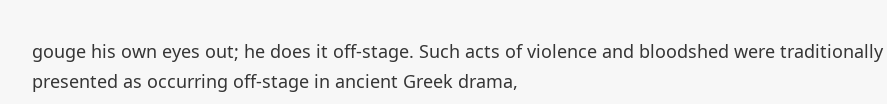gouge his own eyes out; he does it off-stage. Such acts of violence and bloodshed were traditionally presented as occurring off-stage in ancient Greek drama,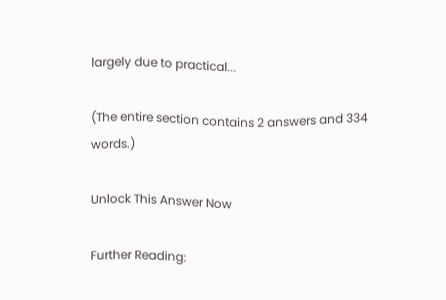largely due to practical...

(The entire section contains 2 answers and 334 words.)

Unlock This Answer Now

Further Reading: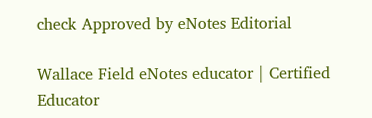check Approved by eNotes Editorial

Wallace Field eNotes educator | Certified Educator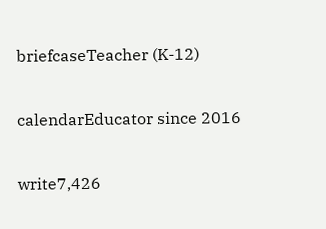briefcaseTeacher (K-12)

calendarEducator since 2016

write7,426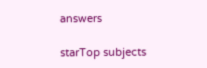answers

starTop subjects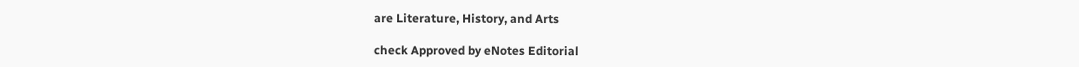are Literature, History, and Arts

check Approved by eNotes Editorial